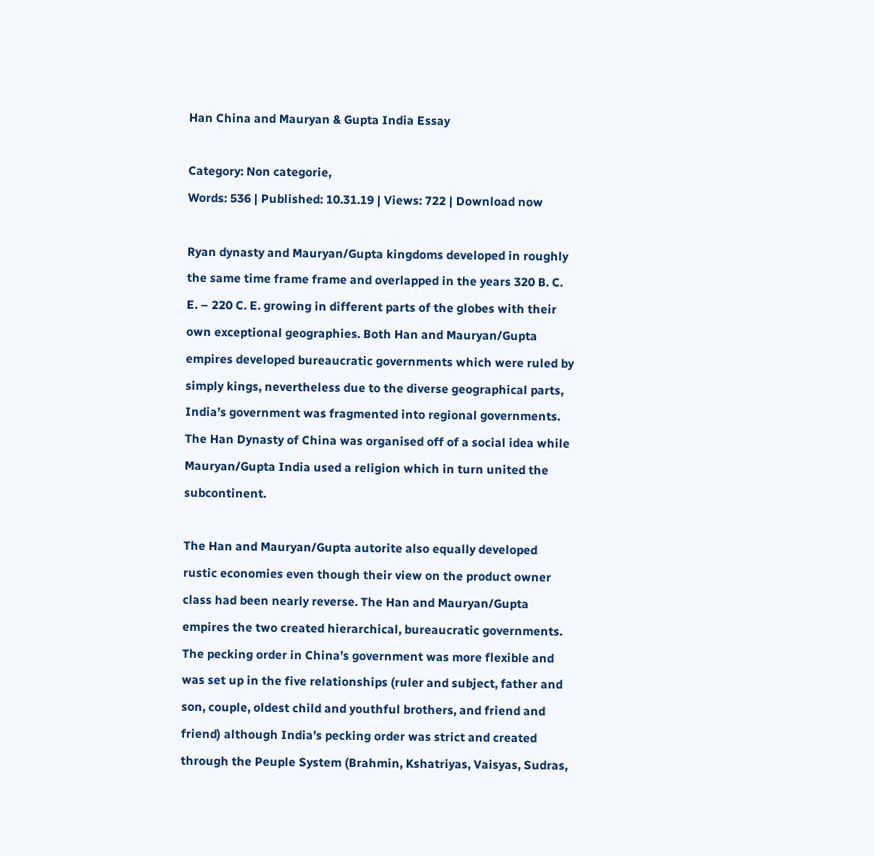Han China and Mauryan & Gupta India Essay

Category: Non categorie,
Words: 536 | Published: 10.31.19 | Views: 722 | Download now

Ryan dynasty and Mauryan/Gupta kingdoms developed in roughly the same time frame frame and overlapped in the years 320 B. C. E. – 220 C. E. growing in different parts of the globes with their own exceptional geographies. Both Han and Mauryan/Gupta empires developed bureaucratic governments which were ruled by simply kings, nevertheless due to the diverse geographical parts, India’s government was fragmented into regional governments. The Han Dynasty of China was organised off of a social idea while Mauryan/Gupta India used a religion which in turn united the subcontinent.

The Han and Mauryan/Gupta autorite also equally developed rustic economies even though their view on the product owner class had been nearly reverse. The Han and Mauryan/Gupta empires the two created hierarchical, bureaucratic governments. The pecking order in China’s government was more flexible and was set up in the five relationships (ruler and subject, father and son, couple, oldest child and youthful brothers, and friend and friend) although India’s pecking order was strict and created through the Peuple System (Brahmin, Kshatriyas, Vaisyas, Sudras,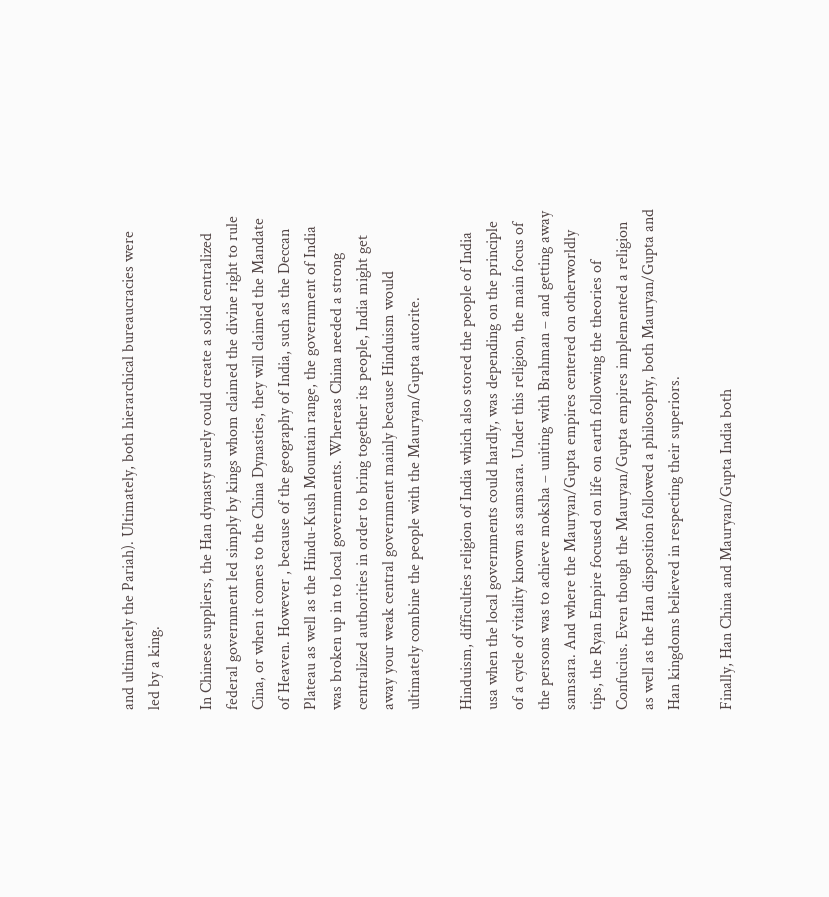and ultimately the Pariah). Ultimately, both hierarchical bureaucracies were led by a king.

In Chinese suppliers, the Han dynasty surely could create a solid centralized federal government led simply by kings whom claimed the divine right to rule Cina, or when it comes to the China Dynasties, they will claimed the Mandate of Heaven. However , because of the geography of India, such as the Deccan Plateau as well as the Hindu-Kush Mountain range, the government of India was broken up in to local governments. Whereas China needed a strong centralized authorities in order to bring together its people, India might get away your weak central government mainly because Hinduism would ultimately combine the people with the Mauryan/Gupta autorite.

Hinduism, difficulties religion of India which also stored the people of India usa when the local governments could hardly, was depending on the principle of a cycle of vitality known as samsara. Under this religion, the main focus of the persons was to achieve moksha – uniting with Brahman – and getting away samsara. And where the Mauryan/Gupta empires centered on otherworldly tips, the Ryan Empire focused on life on earth following the theories of Confucius. Even though the Mauryan/Gupta empires implemented a religion as well as the Han disposition followed a philosophy, both Mauryan/Gupta and Han kingdoms believed in respecting their superiors.

Finally, Han China and Mauryan/Gupta India both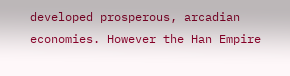developed prosperous, arcadian economies. However the Han Empire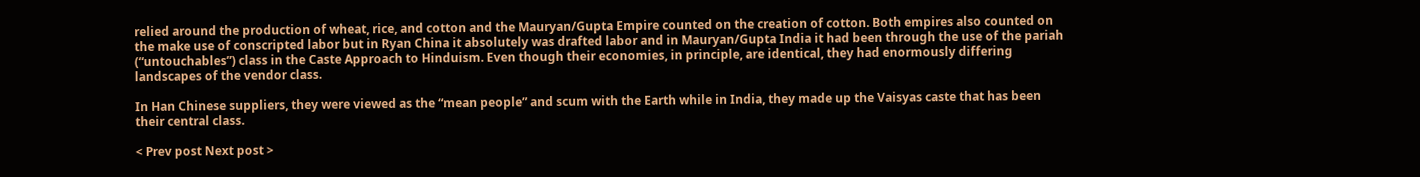relied around the production of wheat, rice, and cotton and the Mauryan/Gupta Empire counted on the creation of cotton. Both empires also counted on the make use of conscripted labor but in Ryan China it absolutely was drafted labor and in Mauryan/Gupta India it had been through the use of the pariah (“untouchables”) class in the Caste Approach to Hinduism. Even though their economies, in principle, are identical, they had enormously differing landscapes of the vendor class.

In Han Chinese suppliers, they were viewed as the “mean people” and scum with the Earth while in India, they made up the Vaisyas caste that has been their central class.

< Prev post Next post >